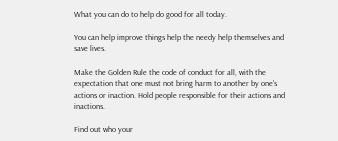What you can do to help do good for all today.

You can help improve things help the needy help themselves and save lives.

Make the Golden Rule the code of conduct for all, with the expectation that one must not bring harm to another by one's actions or inaction. Hold people responsible for their actions and inactions.

Find out who your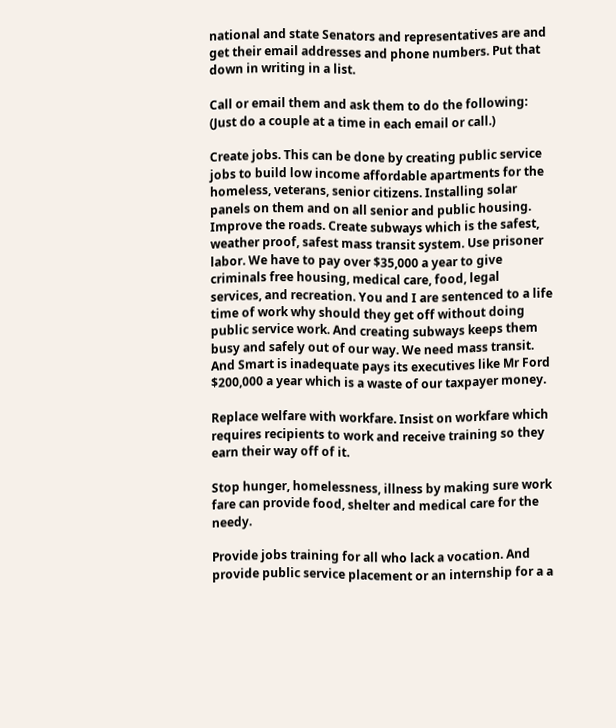national and state Senators and representatives are and get their email addresses and phone numbers. Put that down in writing in a list.

Call or email them and ask them to do the following: (Just do a couple at a time in each email or call.)

Create jobs. This can be done by creating public service jobs to build low income affordable apartments for the homeless, veterans, senior citizens. Installing solar panels on them and on all senior and public housing. Improve the roads. Create subways which is the safest, weather proof, safest mass transit system. Use prisoner labor. We have to pay over $35,000 a year to give criminals free housing, medical care, food, legal services, and recreation. You and I are sentenced to a life time of work why should they get off without doing public service work. And creating subways keeps them busy and safely out of our way. We need mass transit. And Smart is inadequate pays its executives like Mr Ford $200,000 a year which is a waste of our taxpayer money.

Replace welfare with workfare. Insist on workfare which requires recipients to work and receive training so they earn their way off of it.

Stop hunger, homelessness, illness by making sure work fare can provide food, shelter and medical care for the needy.

Provide jobs training for all who lack a vocation. And provide public service placement or an internship for a a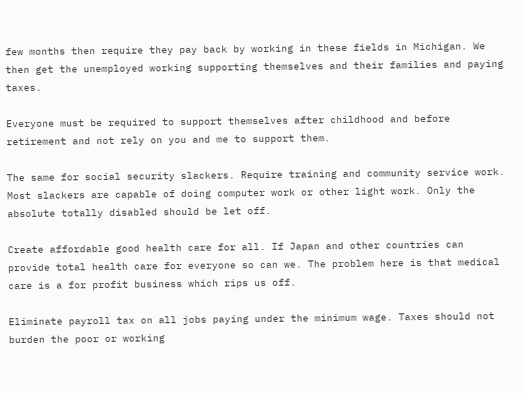few months then require they pay back by working in these fields in Michigan. We then get the unemployed working supporting themselves and their families and paying taxes.

Everyone must be required to support themselves after childhood and before retirement and not rely on you and me to support them.

The same for social security slackers. Require training and community service work. Most slackers are capable of doing computer work or other light work. Only the absolute totally disabled should be let off.

Create affordable good health care for all. If Japan and other countries can provide total health care for everyone so can we. The problem here is that medical care is a for profit business which rips us off.

Eliminate payroll tax on all jobs paying under the minimum wage. Taxes should not burden the poor or working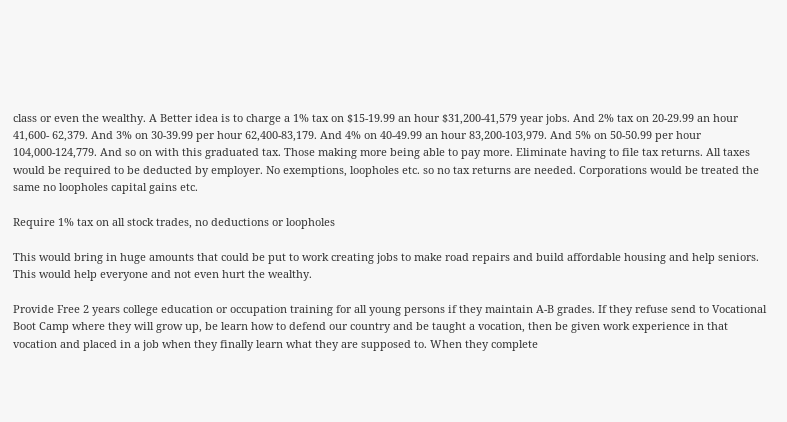class or even the wealthy. A Better idea is to charge a 1% tax on $15-19.99 an hour $31,200-41,579 year jobs. And 2% tax on 20-29.99 an hour 41,600- 62,379. And 3% on 30-39.99 per hour 62,400-83,179. And 4% on 40-49.99 an hour 83,200-103,979. And 5% on 50-50.99 per hour 104,000-124,779. And so on with this graduated tax. Those making more being able to pay more. Eliminate having to file tax returns. All taxes would be required to be deducted by employer. No exemptions, loopholes etc. so no tax returns are needed. Corporations would be treated the same no loopholes capital gains etc.

Require 1% tax on all stock trades, no deductions or loopholes

This would bring in huge amounts that could be put to work creating jobs to make road repairs and build affordable housing and help seniors. This would help everyone and not even hurt the wealthy.

Provide Free 2 years college education or occupation training for all young persons if they maintain A-B grades. If they refuse send to Vocational Boot Camp where they will grow up, be learn how to defend our country and be taught a vocation, then be given work experience in that vocation and placed in a job when they finally learn what they are supposed to. When they complete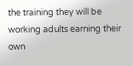the training they will be working adults earning their own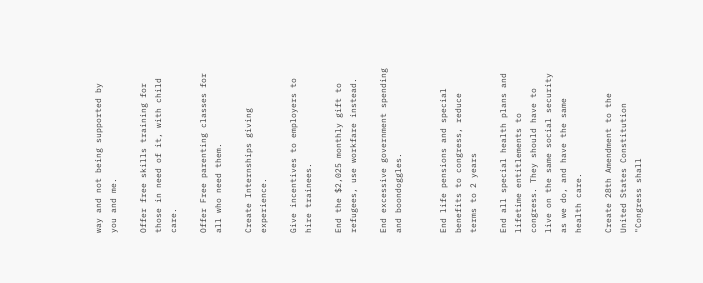way and not being supported by you and me.

Offer free skills training for those in need of it, with child care.

Offer Free parenting classes for all who need them.

Create Internships giving experience.

Give incentives to employers to hire trainees.

End the $2,025 monthly gift to refugees, use workfare instead.

End excessive government spending and boondoggles.


End life pensions and special benefits to congress, reduce terms to 2 years

End all special health plans and lifetime entitlements to congress. They should have to live on the same social security as we do, and have the same health care.

Create 28th Amendment to the United States Constitution "Congress shall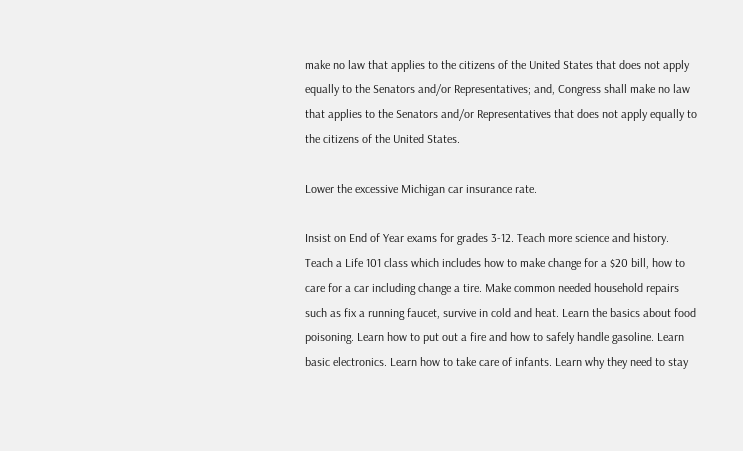make no law that applies to the citizens of the United States that does not apply equally to the Senators and/or Representatives; and, Congress shall make no law that applies to the Senators and/or Representatives that does not apply equally to the citizens of the United States.

Lower the excessive Michigan car insurance rate.

Insist on End of Year exams for grades 3-12. Teach more science and history. Teach a Life 101 class which includes how to make change for a $20 bill, how to care for a car including change a tire. Make common needed household repairs such as fix a running faucet, survive in cold and heat. Learn the basics about food poisoning. Learn how to put out a fire and how to safely handle gasoline. Learn basic electronics. Learn how to take care of infants. Learn why they need to stay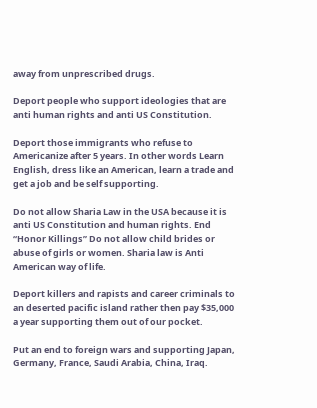away from unprescribed drugs.

Deport people who support ideologies that are anti human rights and anti US Constitution.

Deport those immigrants who refuse to Americanize after 5 years. In other words Learn English, dress like an American, learn a trade and get a job and be self supporting.

Do not allow Sharia Law in the USA because it is anti US Constitution and human rights. End “Honor Killings” Do not allow child brides or abuse of girls or women. Sharia law is Anti American way of life.

Deport killers and rapists and career criminals to an deserted pacific island rather then pay $35,000 a year supporting them out of our pocket.

Put an end to foreign wars and supporting Japan, Germany, France, Saudi Arabia, China, Iraq.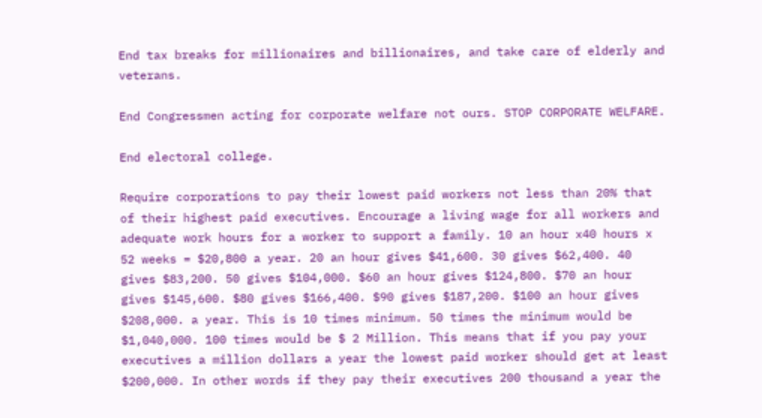End tax breaks for millionaires and billionaires, and take care of elderly and veterans.

End Congressmen acting for corporate welfare not ours. STOP CORPORATE WELFARE.

End electoral college.

Require corporations to pay their lowest paid workers not less than 20% that of their highest paid executives. Encourage a living wage for all workers and adequate work hours for a worker to support a family. 10 an hour x40 hours x 52 weeks = $20,800 a year. 20 an hour gives $41,600. 30 gives $62,400. 40 gives $83,200. 50 gives $104,000. $60 an hour gives $124,800. $70 an hour gives $145,600. $80 gives $166,400. $90 gives $187,200. $100 an hour gives $208,000. a year. This is 10 times minimum. 50 times the minimum would be $1,040,000. 100 times would be $ 2 Million. This means that if you pay your executives a million dollars a year the lowest paid worker should get at least $200,000. In other words if they pay their executives 200 thousand a year the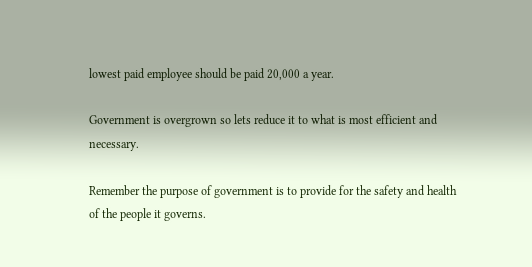lowest paid employee should be paid 20,000 a year.

Government is overgrown so lets reduce it to what is most efficient and necessary.

Remember the purpose of government is to provide for the safety and health of the people it governs.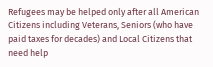Refugees may be helped only after all American Citizens including Veterans, Seniors (who have paid taxes for decades) and Local Citizens that need help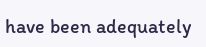have been adequately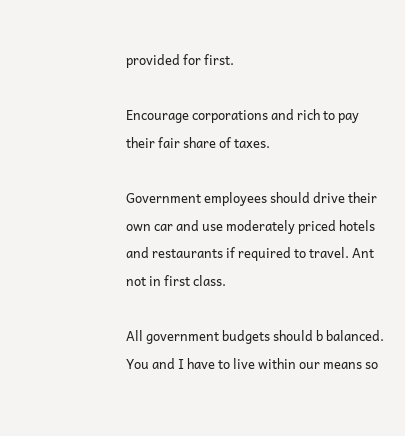provided for first.

Encourage corporations and rich to pay their fair share of taxes.

Government employees should drive their own car and use moderately priced hotels and restaurants if required to travel. Ant not in first class.

All government budgets should b balanced. You and I have to live within our means so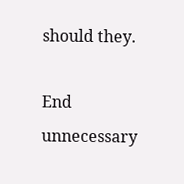should they.

End unnecessary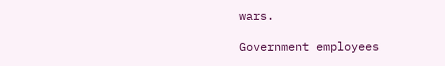wars.

Government employees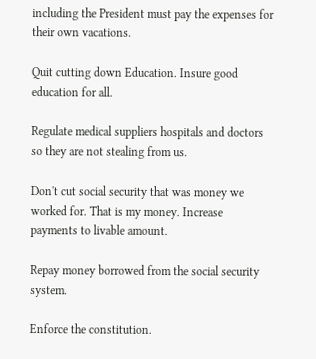including the President must pay the expenses for their own vacations.

Quit cutting down Education. Insure good education for all.

Regulate medical suppliers hospitals and doctors so they are not stealing from us.

Don't cut social security that was money we worked for. That is my money. Increase payments to livable amount.

Repay money borrowed from the social security system.

Enforce the constitution.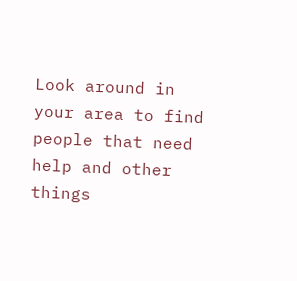Look around in your area to find people that need help and other things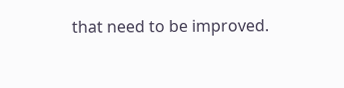that need to be improved.